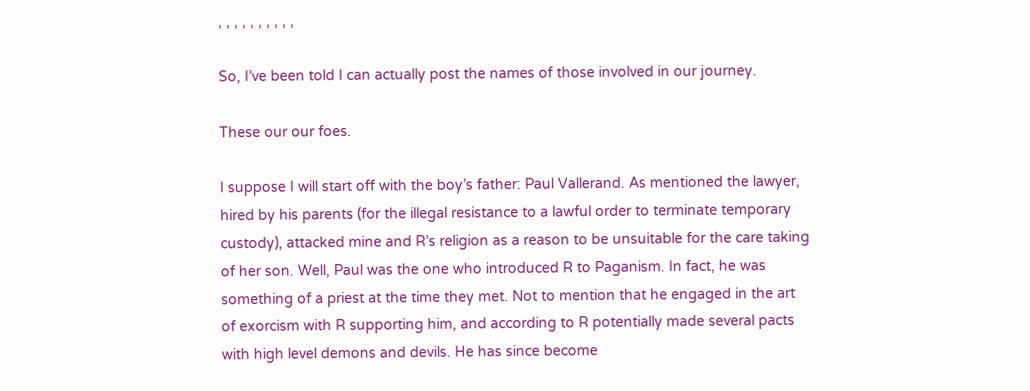, , , , , , , , , ,

So, I’ve been told I can actually post the names of those involved in our journey.

These our our foes.

I suppose I will start off with the boy’s father: Paul Vallerand. As mentioned the lawyer, hired by his parents (for the illegal resistance to a lawful order to terminate temporary custody), attacked mine and R’s religion as a reason to be unsuitable for the care taking of her son. Well, Paul was the one who introduced R to Paganism. In fact, he was something of a priest at the time they met. Not to mention that he engaged in the art of exorcism with R supporting him, and according to R potentially made several pacts with high level demons and devils. He has since become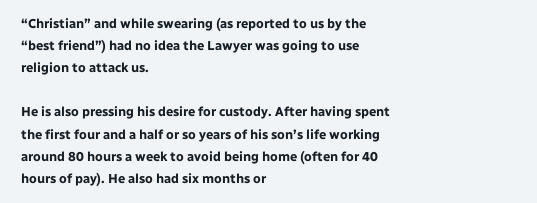“Christian” and while swearing (as reported to us by the “best friend”) had no idea the Lawyer was going to use religion to attack us.

He is also pressing his desire for custody. After having spent the first four and a half or so years of his son’s life working around 80 hours a week to avoid being home (often for 40 hours of pay). He also had six months or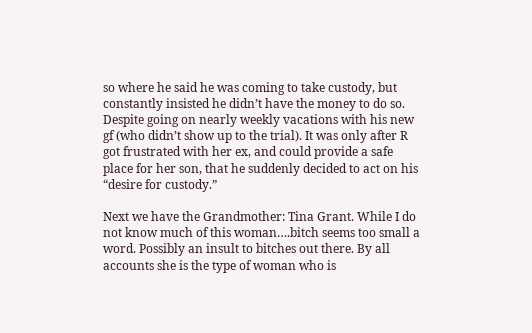so where he said he was coming to take custody, but constantly insisted he didn’t have the money to do so. Despite going on nearly weekly vacations with his new gf (who didn’t show up to the trial). It was only after R got frustrated with her ex, and could provide a safe place for her son, that he suddenly decided to act on his “desire for custody.”

Next we have the Grandmother: Tina Grant. While I do not know much of this woman….bitch seems too small a word. Possibly an insult to bitches out there. By all accounts she is the type of woman who is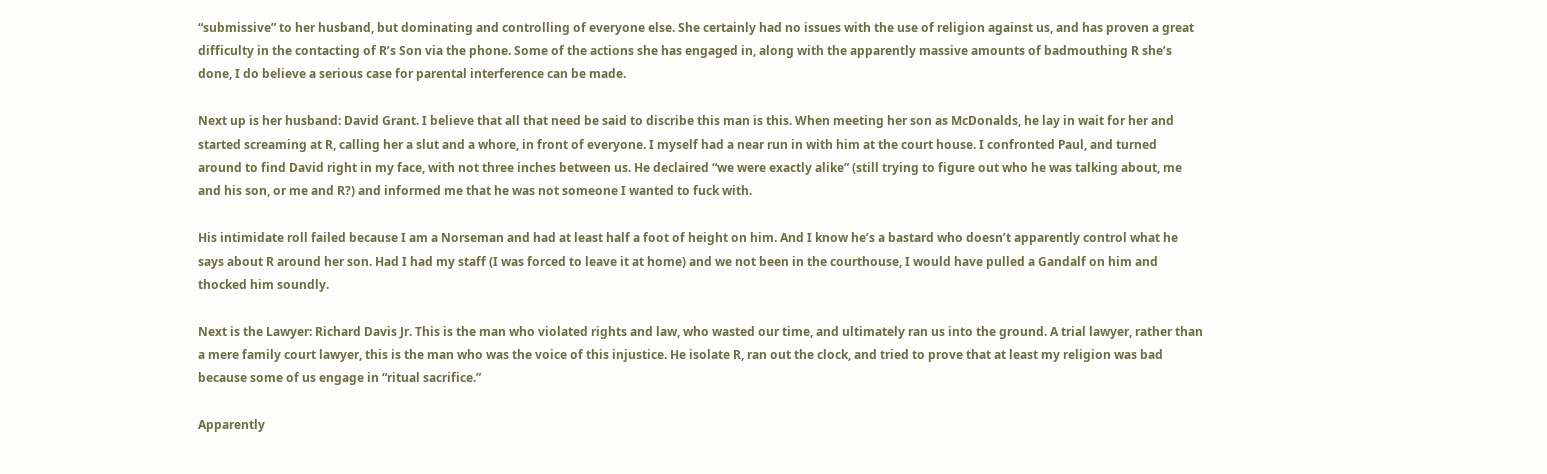“submissive” to her husband, but dominating and controlling of everyone else. She certainly had no issues with the use of religion against us, and has proven a great difficulty in the contacting of R’s Son via the phone. Some of the actions she has engaged in, along with the apparently massive amounts of badmouthing R she’s done, I do believe a serious case for parental interference can be made.

Next up is her husband: David Grant. I believe that all that need be said to discribe this man is this. When meeting her son as McDonalds, he lay in wait for her and started screaming at R, calling her a slut and a whore, in front of everyone. I myself had a near run in with him at the court house. I confronted Paul, and turned around to find David right in my face, with not three inches between us. He declaired “we were exactly alike” (still trying to figure out who he was talking about, me and his son, or me and R?) and informed me that he was not someone I wanted to fuck with.

His intimidate roll failed because I am a Norseman and had at least half a foot of height on him. And I know he’s a bastard who doesn’t apparently control what he says about R around her son. Had I had my staff (I was forced to leave it at home) and we not been in the courthouse, I would have pulled a Gandalf on him and thocked him soundly.

Next is the Lawyer: Richard Davis Jr. This is the man who violated rights and law, who wasted our time, and ultimately ran us into the ground. A trial lawyer, rather than a mere family court lawyer, this is the man who was the voice of this injustice. He isolate R, ran out the clock, and tried to prove that at least my religion was bad because some of us engage in “ritual sacrifice.”

Apparently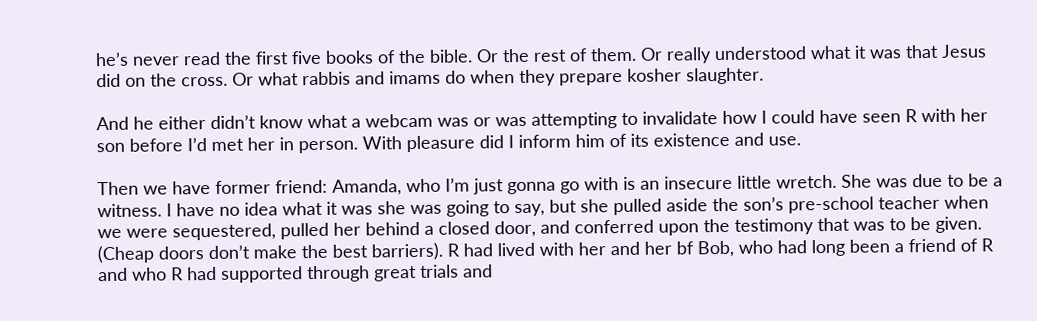he’s never read the first five books of the bible. Or the rest of them. Or really understood what it was that Jesus did on the cross. Or what rabbis and imams do when they prepare kosher slaughter.

And he either didn’t know what a webcam was or was attempting to invalidate how I could have seen R with her son before I’d met her in person. With pleasure did I inform him of its existence and use.

Then we have former friend: Amanda, who I’m just gonna go with is an insecure little wretch. She was due to be a witness. I have no idea what it was she was going to say, but she pulled aside the son’s pre-school teacher when we were sequestered, pulled her behind a closed door, and conferred upon the testimony that was to be given. (Cheap doors don’t make the best barriers). R had lived with her and her bf Bob, who had long been a friend of R and who R had supported through great trials and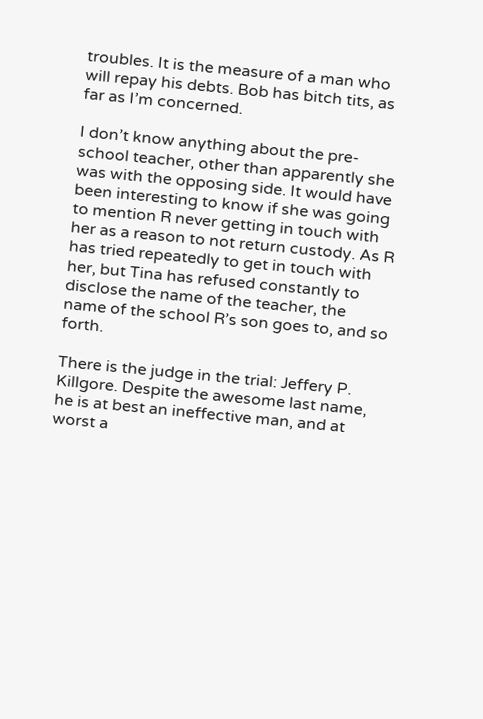troubles. It is the measure of a man who will repay his debts. Bob has bitch tits, as far as I’m concerned.

I don’t know anything about the pre-school teacher, other than apparently she was with the opposing side. It would have been interesting to know if she was going to mention R never getting in touch with her as a reason to not return custody. As R has tried repeatedly to get in touch with her, but Tina has refused constantly to disclose the name of the teacher, the name of the school R’s son goes to, and so forth.

There is the judge in the trial: Jeffery P. Killgore. Despite the awesome last name, he is at best an ineffective man, and at worst a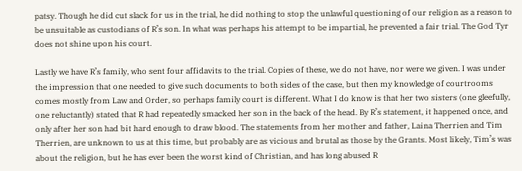patsy. Though he did cut slack for us in the trial, he did nothing to stop the unlawful questioning of our religion as a reason to be unsuitable as custodians of R’s son. In what was perhaps his attempt to be impartial, he prevented a fair trial. The God Tyr does not shine upon his court.

Lastly we have R’s family, who sent four affidavits to the trial. Copies of these, we do not have, nor were we given. I was under the impression that one needed to give such documents to both sides of the case, but then my knowledge of courtrooms comes mostly from Law and Order, so perhaps family court is different. What I do know is that her two sisters (one gleefully, one reluctantly) stated that R had repeatedly smacked her son in the back of the head. By R’s statement, it happened once, and only after her son had bit hard enough to draw blood. The statements from her mother and father, Laina Therrien and Tim Therrien, are unknown to us at this time, but probably are as vicious and brutal as those by the Grants. Most likely, Tim’s was about the religion, but he has ever been the worst kind of Christian, and has long abused R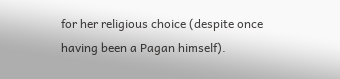for her religious choice (despite once having been a Pagan himself).